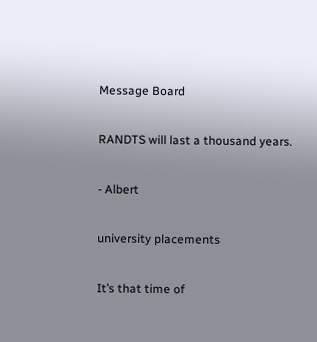Message Board

RANDTS will last a thousand years.

- Albert

university placements

It’s that time of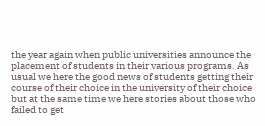the year again when public universities announce the placement of students in their various programs. As usual we here the good news of students getting their course of their choice in the university of their choice but at the same time we here stories about those who failed to get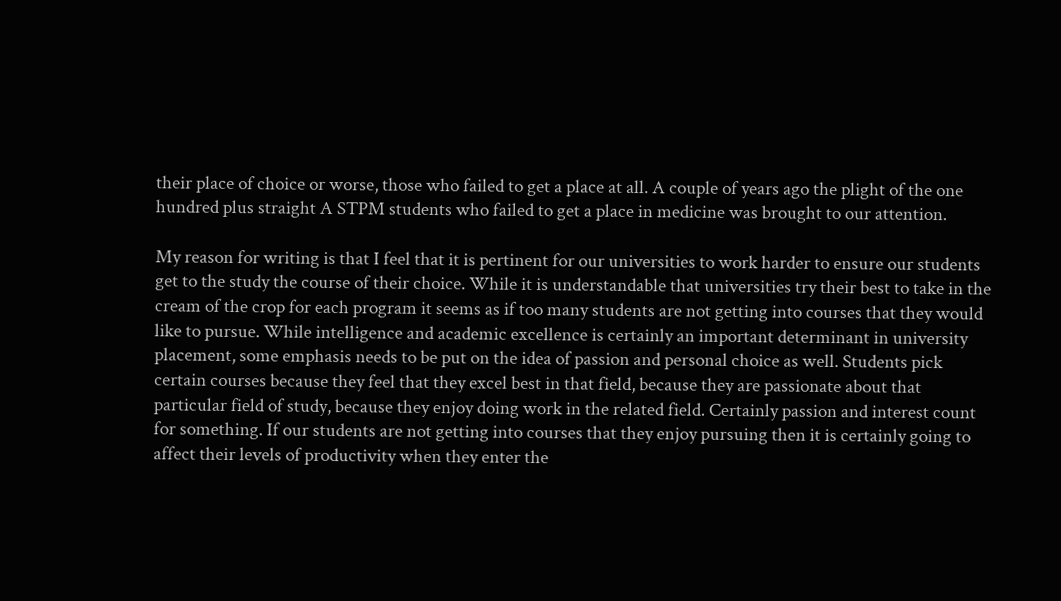their place of choice or worse, those who failed to get a place at all. A couple of years ago the plight of the one hundred plus straight A STPM students who failed to get a place in medicine was brought to our attention.

My reason for writing is that I feel that it is pertinent for our universities to work harder to ensure our students get to the study the course of their choice. While it is understandable that universities try their best to take in the cream of the crop for each program it seems as if too many students are not getting into courses that they would like to pursue. While intelligence and academic excellence is certainly an important determinant in university placement, some emphasis needs to be put on the idea of passion and personal choice as well. Students pick certain courses because they feel that they excel best in that field, because they are passionate about that particular field of study, because they enjoy doing work in the related field. Certainly passion and interest count for something. If our students are not getting into courses that they enjoy pursuing then it is certainly going to affect their levels of productivity when they enter the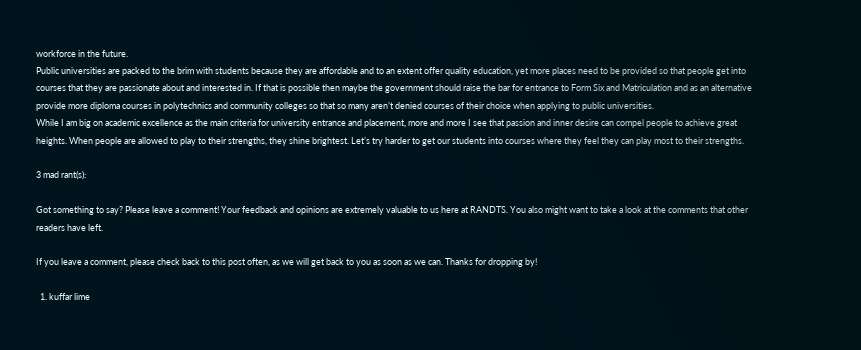workforce in the future.
Public universities are packed to the brim with students because they are affordable and to an extent offer quality education, yet more places need to be provided so that people get into courses that they are passionate about and interested in. If that is possible then maybe the government should raise the bar for entrance to Form Six and Matriculation and as an alternative provide more diploma courses in polytechnics and community colleges so that so many aren’t denied courses of their choice when applying to public universities.
While I am big on academic excellence as the main criteria for university entrance and placement, more and more I see that passion and inner desire can compel people to achieve great heights. When people are allowed to play to their strengths, they shine brightest. Let’s try harder to get our students into courses where they feel they can play most to their strengths.

3 mad rant(s):

Got something to say? Please leave a comment! Your feedback and opinions are extremely valuable to us here at RANDTS. You also might want to take a look at the comments that other readers have left.

If you leave a comment, please check back to this post often, as we will get back to you as soon as we can. Thanks for dropping by!

  1. kuffar lime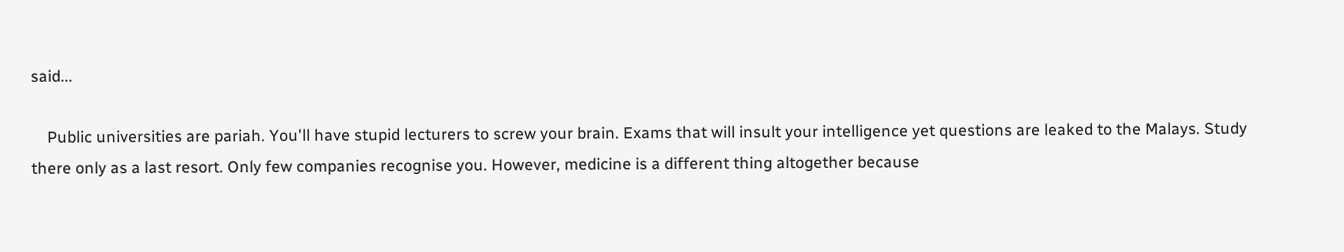said...

    Public universities are pariah. You'll have stupid lecturers to screw your brain. Exams that will insult your intelligence yet questions are leaked to the Malays. Study there only as a last resort. Only few companies recognise you. However, medicine is a different thing altogether because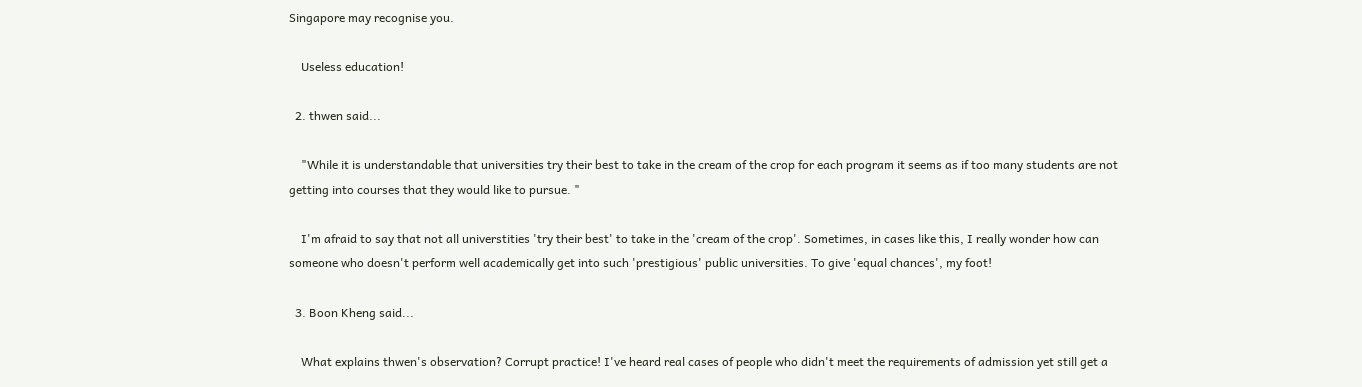Singapore may recognise you.

    Useless education!

  2. thwen said...

    "While it is understandable that universities try their best to take in the cream of the crop for each program it seems as if too many students are not getting into courses that they would like to pursue. "

    I'm afraid to say that not all universtities 'try their best' to take in the 'cream of the crop'. Sometimes, in cases like this, I really wonder how can someone who doesn't perform well academically get into such 'prestigious' public universities. To give 'equal chances', my foot!

  3. Boon Kheng said...

    What explains thwen's observation? Corrupt practice! I've heard real cases of people who didn't meet the requirements of admission yet still get a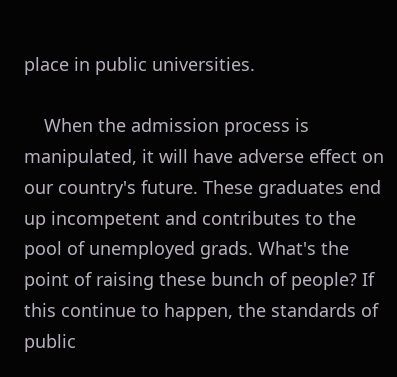place in public universities.

    When the admission process is manipulated, it will have adverse effect on our country's future. These graduates end up incompetent and contributes to the pool of unemployed grads. What's the point of raising these bunch of people? If this continue to happen, the standards of public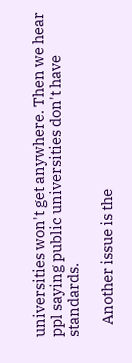universities won't get anywhere. Then we hear ppl saying public universities don't have standards.

    Another issue is the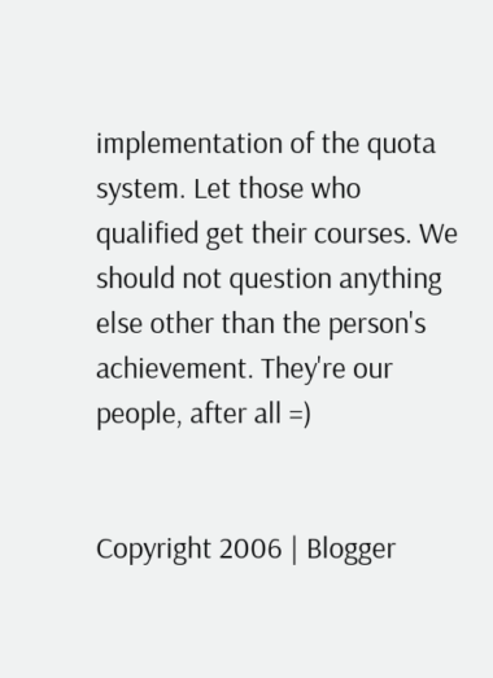implementation of the quota system. Let those who qualified get their courses. We should not question anything else other than the person's achievement. They're our people, after all =)


Copyright 2006 | Blogger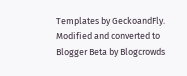Templates by GeckoandFly.
Modified and converted to Blogger Beta by Blogcrowds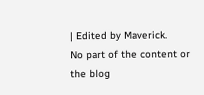| Edited by Maverick.
No part of the content or the blog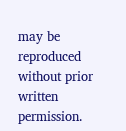may be reproduced without prior written permission.